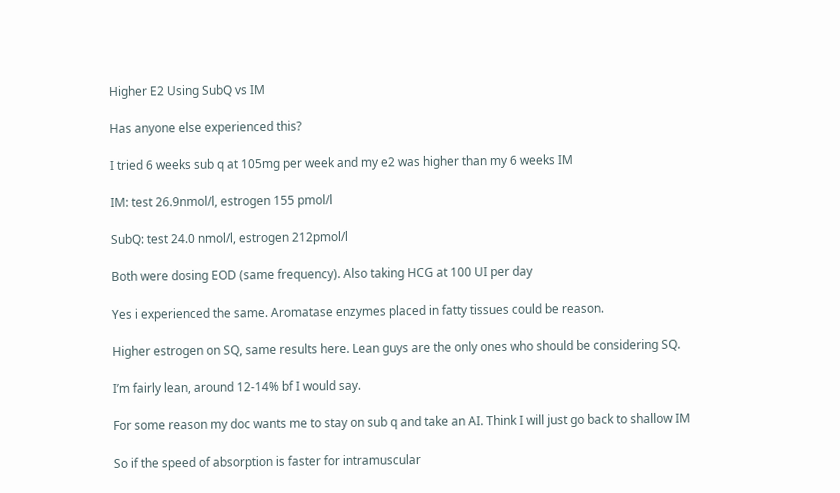Higher E2 Using SubQ vs IM

Has anyone else experienced this?

I tried 6 weeks sub q at 105mg per week and my e2 was higher than my 6 weeks IM

IM: test 26.9nmol/l, estrogen 155 pmol/l

SubQ: test 24.0 nmol/l, estrogen 212pmol/l

Both were dosing EOD (same frequency). Also taking HCG at 100 UI per day

Yes i experienced the same. Aromatase enzymes placed in fatty tissues could be reason.

Higher estrogen on SQ, same results here. Lean guys are the only ones who should be considering SQ.

I’m fairly lean, around 12-14% bf I would say.

For some reason my doc wants me to stay on sub q and take an AI. Think I will just go back to shallow IM

So if the speed of absorption is faster for intramuscular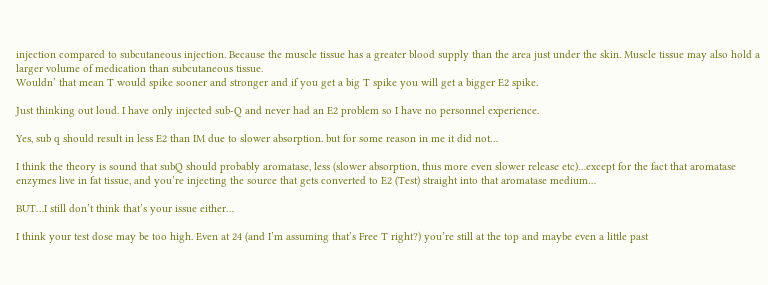injection compared to subcutaneous injection. Because the muscle tissue has a greater blood supply than the area just under the skin. Muscle tissue may also hold a larger volume of medication than subcutaneous tissue.
Wouldn’ that mean T would spike sooner and stronger and if you get a big T spike you will get a bigger E2 spike.

Just thinking out loud. I have only injected sub-Q and never had an E2 problem so I have no personnel experience.

Yes, sub q should result in less E2 than IM due to slower absorption. but for some reason in me it did not…

I think the theory is sound that subQ should probably aromatase, less (slower absorption, thus more even slower release etc)…except for the fact that aromatase enzymes live in fat tissue, and you’re injecting the source that gets converted to E2 (Test) straight into that aromatase medium…

BUT…I still don’t think that’s your issue either…

I think your test dose may be too high. Even at 24 (and I’m assuming that’s Free T right?) you’re still at the top and maybe even a little past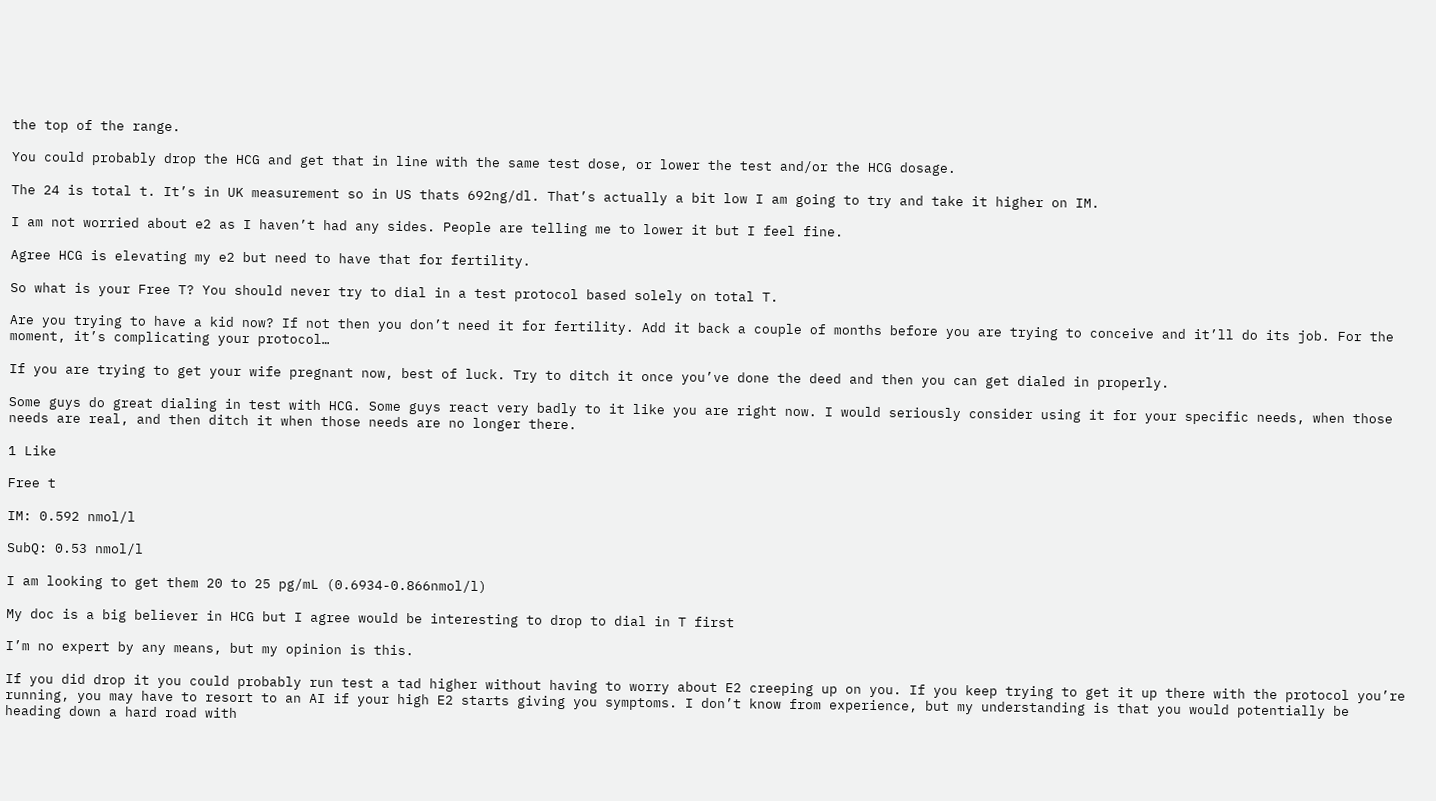the top of the range.

You could probably drop the HCG and get that in line with the same test dose, or lower the test and/or the HCG dosage.

The 24 is total t. It’s in UK measurement so in US thats 692ng/dl. That’s actually a bit low I am going to try and take it higher on IM.

I am not worried about e2 as I haven’t had any sides. People are telling me to lower it but I feel fine.

Agree HCG is elevating my e2 but need to have that for fertility.

So what is your Free T? You should never try to dial in a test protocol based solely on total T.

Are you trying to have a kid now? If not then you don’t need it for fertility. Add it back a couple of months before you are trying to conceive and it’ll do its job. For the moment, it’s complicating your protocol…

If you are trying to get your wife pregnant now, best of luck. Try to ditch it once you’ve done the deed and then you can get dialed in properly.

Some guys do great dialing in test with HCG. Some guys react very badly to it like you are right now. I would seriously consider using it for your specific needs, when those needs are real, and then ditch it when those needs are no longer there.

1 Like

Free t

IM: 0.592 nmol/l

SubQ: 0.53 nmol/l

I am looking to get them 20 to 25 pg/mL (0.6934-0.866nmol/l)

My doc is a big believer in HCG but I agree would be interesting to drop to dial in T first

I’m no expert by any means, but my opinion is this.

If you did drop it you could probably run test a tad higher without having to worry about E2 creeping up on you. If you keep trying to get it up there with the protocol you’re running, you may have to resort to an AI if your high E2 starts giving you symptoms. I don’t know from experience, but my understanding is that you would potentially be heading down a hard road with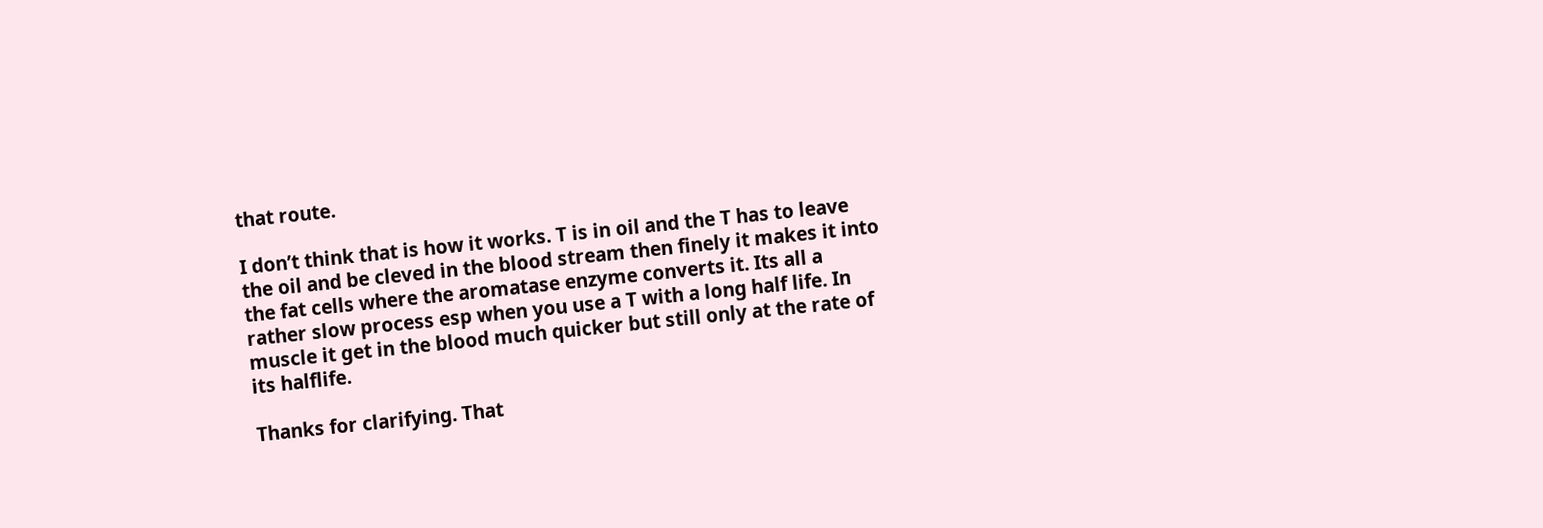that route.

I don’t think that is how it works. T is in oil and the T has to leave the oil and be cleved in the blood stream then finely it makes it into the fat cells where the aromatase enzyme converts it. Its all a rather slow process esp when you use a T with a long half life. In muscle it get in the blood much quicker but still only at the rate of its halflife.

Thanks for clarifying. That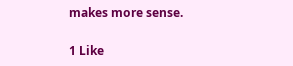makes more sense.

1 Like